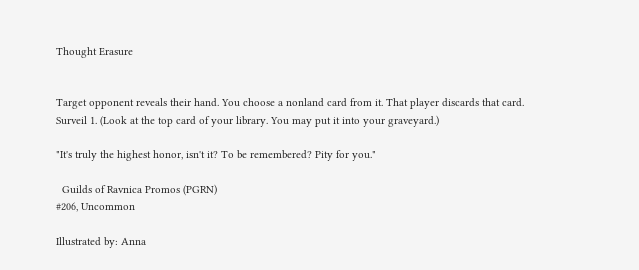Thought Erasure


Target opponent reveals their hand. You choose a nonland card from it. That player discards that card.
Surveil 1. (Look at the top card of your library. You may put it into your graveyard.)

"It's truly the highest honor, isn't it? To be remembered? Pity for you."

  Guilds of Ravnica Promos (PGRN)
#206, Uncommon

Illustrated by: Anna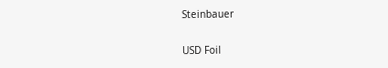Steinbauer

USD Foil